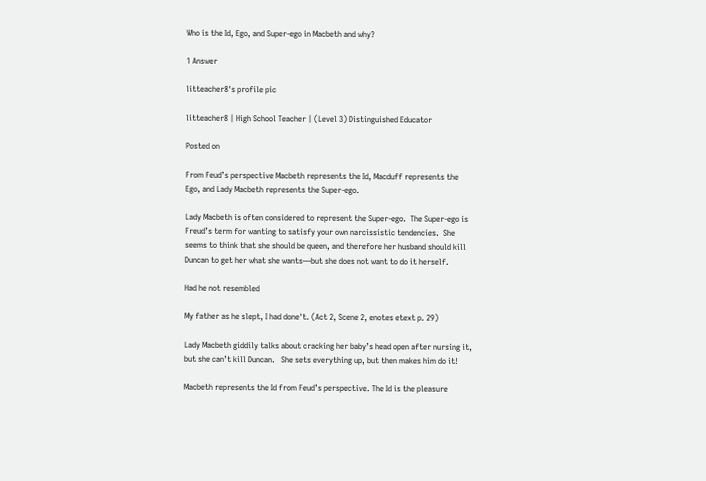Who is the Id, Ego, and Super-ego in Macbeth and why?

1 Answer

litteacher8's profile pic

litteacher8 | High School Teacher | (Level 3) Distinguished Educator

Posted on

From Feud’s perspective Macbeth represents the Id, Macduff represents the Ego, and Lady Macbeth represents the Super-ego.

Lady Macbeth is often considered to represent the Super-ego.  The Super-ego is Freud’s term for wanting to satisfy your own narcissistic tendencies.  She seems to think that she should be queen, and therefore her husband should kill Duncan to get her what she wants—but she does not want to do it herself.

Had he not resembled

My father as he slept, I had done't. (Act 2, Scene 2, enotes etext p. 29)

Lady Macbeth giddily talks about cracking her baby’s head open after nursing it, but she can’t kill Duncan.   She sets everything up, but then makes him do it!

Macbeth represents the Id from Feud’s perspective. The Id is the pleasure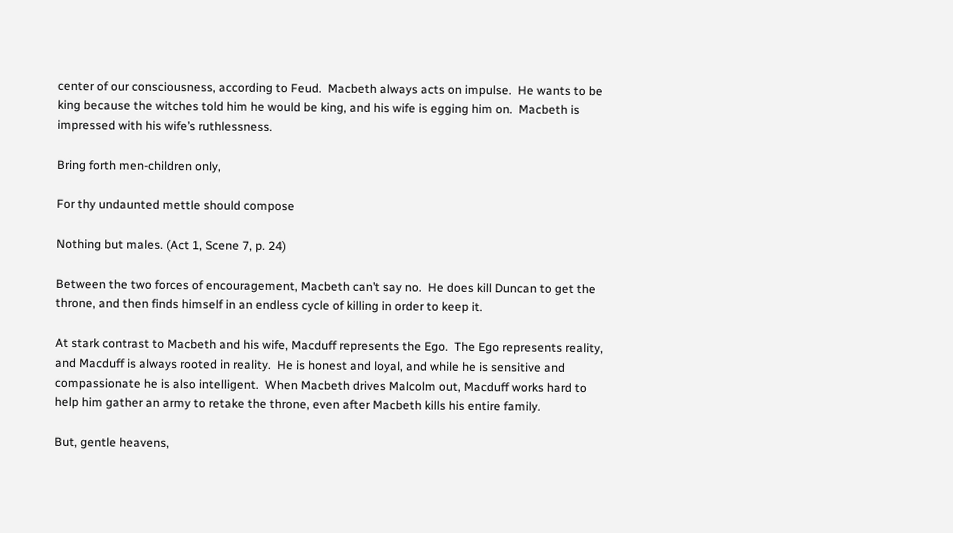center of our consciousness, according to Feud.  Macbeth always acts on impulse.  He wants to be king because the witches told him he would be king, and his wife is egging him on.  Macbeth is impressed with his wife’s ruthlessness.

Bring forth men-children only,

For thy undaunted mettle should compose

Nothing but males. (Act 1, Scene 7, p. 24)

Between the two forces of encouragement, Macbeth can’t say no.  He does kill Duncan to get the throne, and then finds himself in an endless cycle of killing in order to keep it.

At stark contrast to Macbeth and his wife, Macduff represents the Ego.  The Ego represents reality, and Macduff is always rooted in reality.  He is honest and loyal, and while he is sensitive and compassionate he is also intelligent.  When Macbeth drives Malcolm out, Macduff works hard to help him gather an army to retake the throne, even after Macbeth kills his entire family.

But, gentle heavens,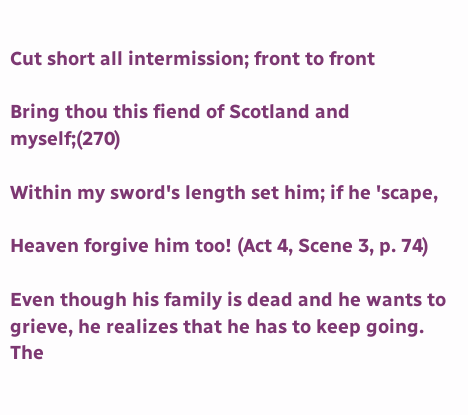Cut short all intermission; front to front

Bring thou this fiend of Scotland and myself;(270)

Within my sword's length set him; if he 'scape,

Heaven forgive him too! (Act 4, Scene 3, p. 74)

Even though his family is dead and he wants to grieve, he realizes that he has to keep going.  The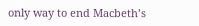only way to end Macbeth’s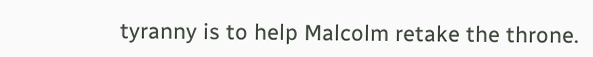tyranny is to help Malcolm retake the throne.